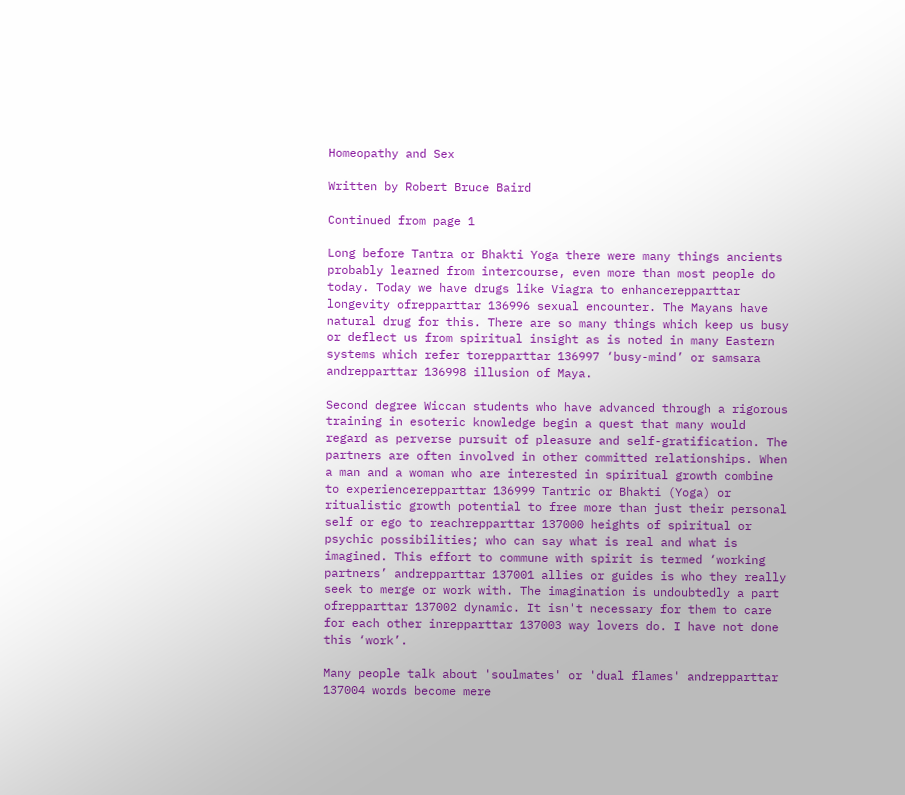Homeopathy and Sex

Written by Robert Bruce Baird

Continued from page 1

Long before Tantra or Bhakti Yoga there were many things ancients probably learned from intercourse, even more than most people do today. Today we have drugs like Viagra to enhancerepparttar longevity ofrepparttar 136996 sexual encounter. The Mayans have natural drug for this. There are so many things which keep us busy or deflect us from spiritual insight as is noted in many Eastern systems which refer torepparttar 136997 ‘busy-mind’ or samsara andrepparttar 136998 illusion of Maya.

Second degree Wiccan students who have advanced through a rigorous training in esoteric knowledge begin a quest that many would regard as perverse pursuit of pleasure and self-gratification. The partners are often involved in other committed relationships. When a man and a woman who are interested in spiritual growth combine to experiencerepparttar 136999 Tantric or Bhakti (Yoga) or ritualistic growth potential to free more than just their personal self or ego to reachrepparttar 137000 heights of spiritual or psychic possibilities; who can say what is real and what is imagined. This effort to commune with spirit is termed ‘working partners’ andrepparttar 137001 allies or guides is who they really seek to merge or work with. The imagination is undoubtedly a part ofrepparttar 137002 dynamic. It isn't necessary for them to care for each other inrepparttar 137003 way lovers do. I have not done this ‘work’.

Many people talk about 'soulmates' or 'dual flames' andrepparttar 137004 words become mere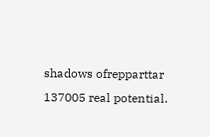shadows ofrepparttar 137005 real potential.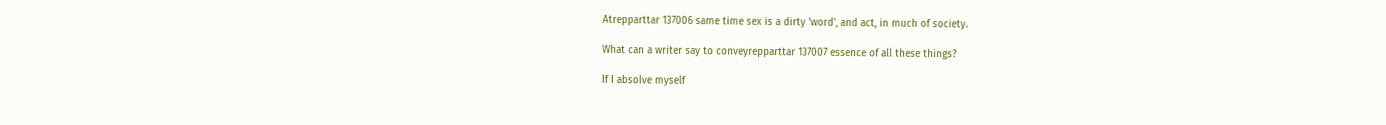Atrepparttar 137006 same time sex is a dirty 'word', and act, in much of society.

What can a writer say to conveyrepparttar 137007 essence of all these things?

If I absolve myself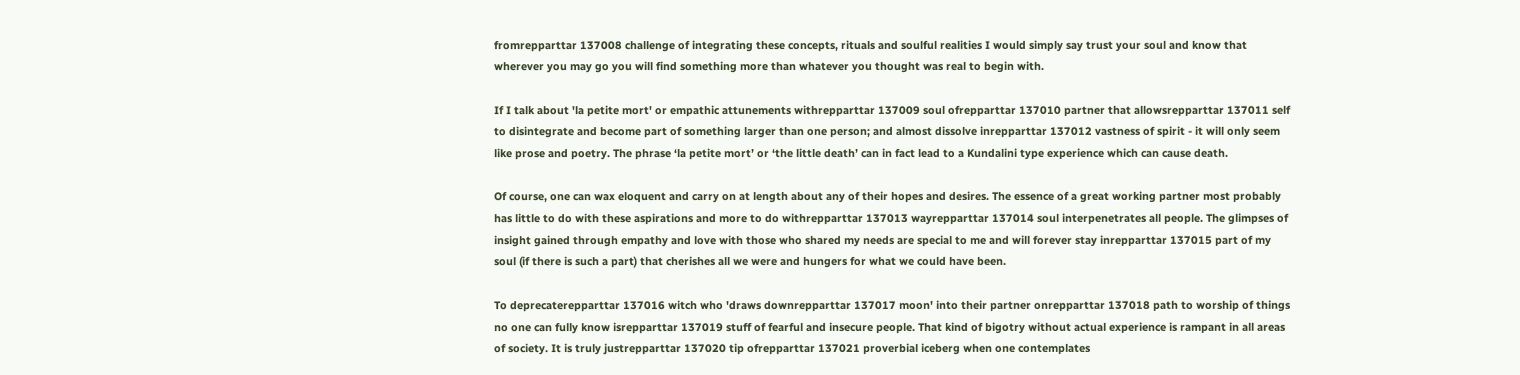fromrepparttar 137008 challenge of integrating these concepts, rituals and soulful realities I would simply say trust your soul and know that wherever you may go you will find something more than whatever you thought was real to begin with.

If I talk about 'la petite mort' or empathic attunements withrepparttar 137009 soul ofrepparttar 137010 partner that allowsrepparttar 137011 self to disintegrate and become part of something larger than one person; and almost dissolve inrepparttar 137012 vastness of spirit - it will only seem like prose and poetry. The phrase ‘la petite mort’ or ‘the little death’ can in fact lead to a Kundalini type experience which can cause death.

Of course, one can wax eloquent and carry on at length about any of their hopes and desires. The essence of a great working partner most probably has little to do with these aspirations and more to do withrepparttar 137013 wayrepparttar 137014 soul interpenetrates all people. The glimpses of insight gained through empathy and love with those who shared my needs are special to me and will forever stay inrepparttar 137015 part of my soul (if there is such a part) that cherishes all we were and hungers for what we could have been.

To deprecaterepparttar 137016 witch who 'draws downrepparttar 137017 moon' into their partner onrepparttar 137018 path to worship of things no one can fully know isrepparttar 137019 stuff of fearful and insecure people. That kind of bigotry without actual experience is rampant in all areas of society. It is truly justrepparttar 137020 tip ofrepparttar 137021 proverbial iceberg when one contemplates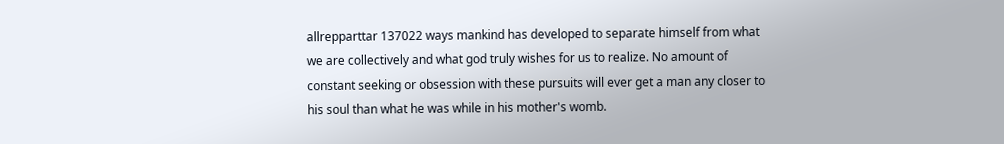allrepparttar 137022 ways mankind has developed to separate himself from what we are collectively and what god truly wishes for us to realize. No amount of constant seeking or obsession with these pursuits will ever get a man any closer to his soul than what he was while in his mother's womb.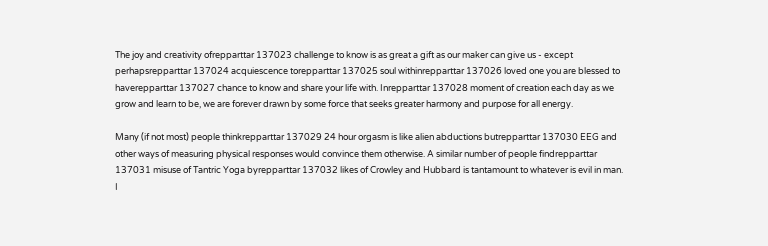The joy and creativity ofrepparttar 137023 challenge to know is as great a gift as our maker can give us - except perhapsrepparttar 137024 acquiescence torepparttar 137025 soul withinrepparttar 137026 loved one you are blessed to haverepparttar 137027 chance to know and share your life with. Inrepparttar 137028 moment of creation each day as we grow and learn to be, we are forever drawn by some force that seeks greater harmony and purpose for all energy.

Many (if not most) people thinkrepparttar 137029 24 hour orgasm is like alien abductions butrepparttar 137030 EEG and other ways of measuring physical responses would convince them otherwise. A similar number of people findrepparttar 137031 misuse of Tantric Yoga byrepparttar 137032 likes of Crowley and Hubbard is tantamount to whatever is evil in man. I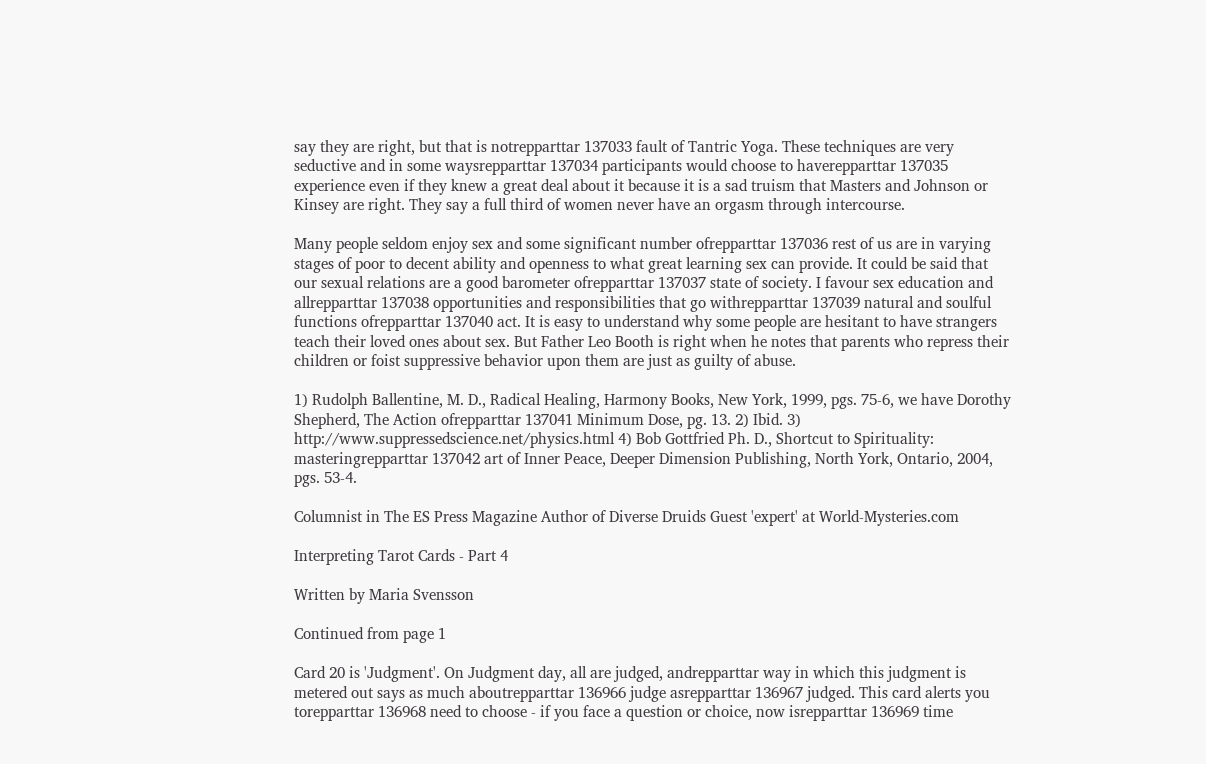say they are right, but that is notrepparttar 137033 fault of Tantric Yoga. These techniques are very seductive and in some waysrepparttar 137034 participants would choose to haverepparttar 137035 experience even if they knew a great deal about it because it is a sad truism that Masters and Johnson or Kinsey are right. They say a full third of women never have an orgasm through intercourse.

Many people seldom enjoy sex and some significant number ofrepparttar 137036 rest of us are in varying stages of poor to decent ability and openness to what great learning sex can provide. It could be said that our sexual relations are a good barometer ofrepparttar 137037 state of society. I favour sex education and allrepparttar 137038 opportunities and responsibilities that go withrepparttar 137039 natural and soulful functions ofrepparttar 137040 act. It is easy to understand why some people are hesitant to have strangers teach their loved ones about sex. But Father Leo Booth is right when he notes that parents who repress their children or foist suppressive behavior upon them are just as guilty of abuse.

1) Rudolph Ballentine, M. D., Radical Healing, Harmony Books, New York, 1999, pgs. 75-6, we have Dorothy Shepherd, The Action ofrepparttar 137041 Minimum Dose, pg. 13. 2) Ibid. 3) http://www.suppressedscience.net/physics.html 4) Bob Gottfried Ph. D., Shortcut to Spirituality: masteringrepparttar 137042 art of Inner Peace, Deeper Dimension Publishing, North York, Ontario, 2004, pgs. 53-4.

Columnist in The ES Press Magazine Author of Diverse Druids Guest 'expert' at World-Mysteries.com

Interpreting Tarot Cards - Part 4

Written by Maria Svensson

Continued from page 1

Card 20 is 'Judgment'. On Judgment day, all are judged, andrepparttar way in which this judgment is metered out says as much aboutrepparttar 136966 judge asrepparttar 136967 judged. This card alerts you torepparttar 136968 need to choose - if you face a question or choice, now isrepparttar 136969 time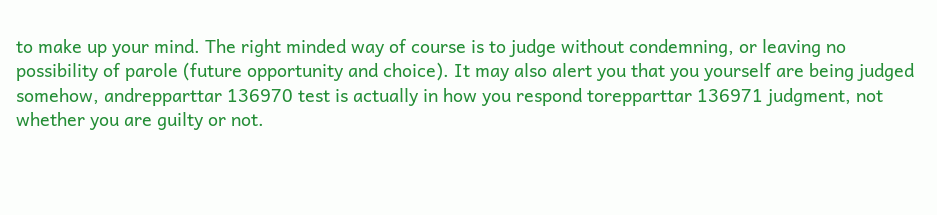to make up your mind. The right minded way of course is to judge without condemning, or leaving no possibility of parole (future opportunity and choice). It may also alert you that you yourself are being judged somehow, andrepparttar 136970 test is actually in how you respond torepparttar 136971 judgment, not whether you are guilty or not.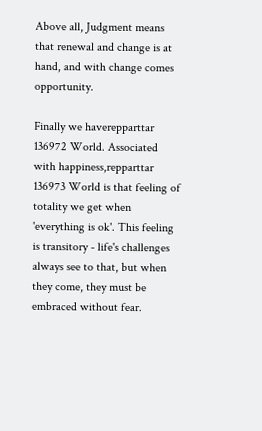Above all, Judgment means that renewal and change is at hand, and with change comes opportunity.

Finally we haverepparttar 136972 World. Associated with happiness,repparttar 136973 World is that feeling of totality we get when 'everything is ok'. This feeling is transitory - life's challenges always see to that, but when they come, they must be embraced without fear.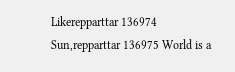Likerepparttar 136974 Sun,repparttar 136975 World is a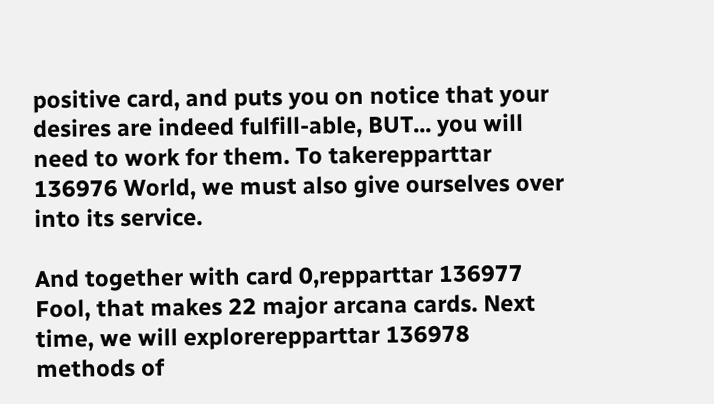positive card, and puts you on notice that your desires are indeed fulfill-able, BUT... you will need to work for them. To takerepparttar 136976 World, we must also give ourselves over into its service.

And together with card 0,repparttar 136977 Fool, that makes 22 major arcana cards. Next time, we will explorerepparttar 136978 methods of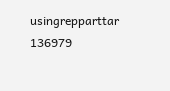usingrepparttar 136979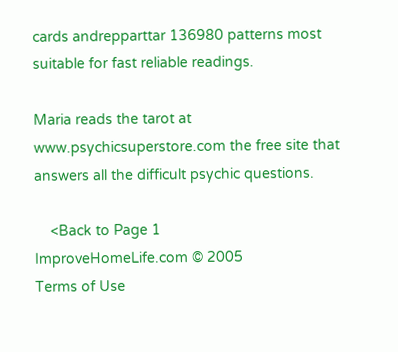cards andrepparttar 136980 patterns most suitable for fast reliable readings.

Maria reads the tarot at www.psychicsuperstore.com the free site that answers all the difficult psychic questions.

    <Back to Page 1
ImproveHomeLife.com © 2005
Terms of Use